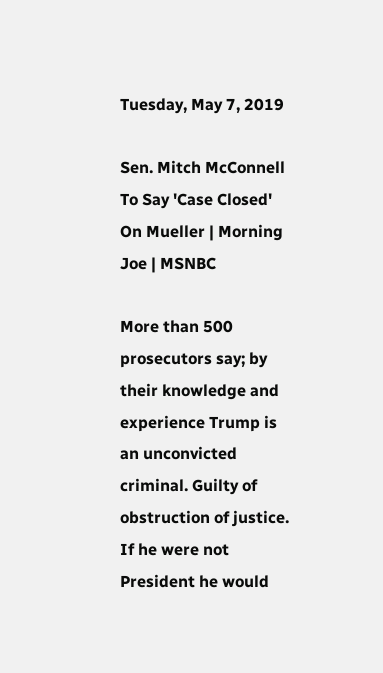Tuesday, May 7, 2019

Sen. Mitch McConnell To Say 'Case Closed' On Mueller | Morning Joe | MSNBC

More than 500 prosecutors say; by their knowledge and experience Trump is an unconvicted criminal. Guilty of obstruction of justice.  If he were not President he would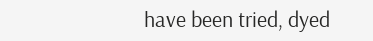have been tried, dyed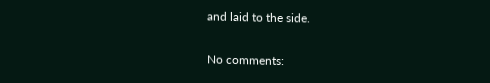and laid to the side.

No comments: